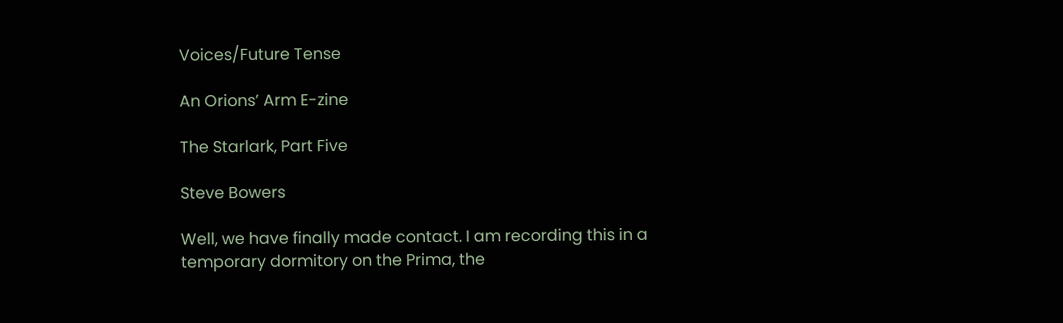Voices/Future Tense

An Orions’ Arm E-zine

The Starlark, Part Five

Steve Bowers

Well, we have finally made contact. I am recording this in a
temporary dormitory on the Prima, the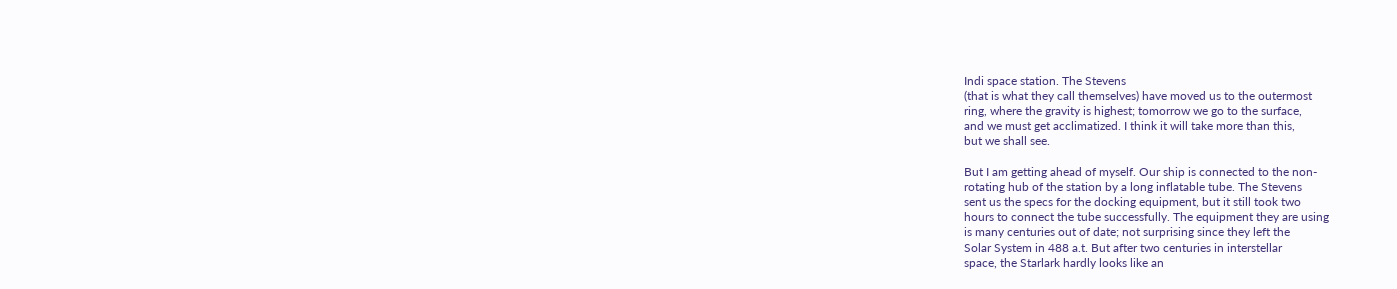Indi space station. The Stevens
(that is what they call themselves) have moved us to the outermost
ring, where the gravity is highest; tomorrow we go to the surface,
and we must get acclimatized. I think it will take more than this,
but we shall see.

But I am getting ahead of myself. Our ship is connected to the non-
rotating hub of the station by a long inflatable tube. The Stevens
sent us the specs for the docking equipment, but it still took two
hours to connect the tube successfully. The equipment they are using
is many centuries out of date; not surprising since they left the
Solar System in 488 a.t. But after two centuries in interstellar
space, the Starlark hardly looks like an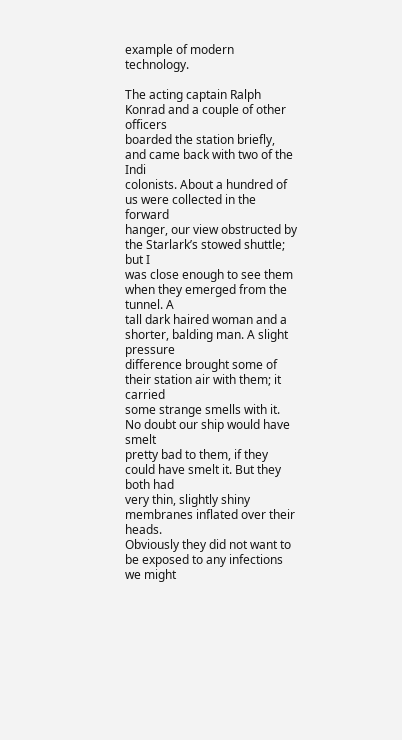example of modern technology.

The acting captain Ralph Konrad and a couple of other officers
boarded the station briefly, and came back with two of the Indi
colonists. About a hundred of us were collected in the forward
hanger, our view obstructed by the Starlark’s stowed shuttle; but I
was close enough to see them when they emerged from the tunnel. A
tall dark haired woman and a shorter, balding man. A slight pressure
difference brought some of their station air with them; it carried
some strange smells with it. No doubt our ship would have smelt
pretty bad to them, if they could have smelt it. But they both had
very thin, slightly shiny membranes inflated over their heads.
Obviously they did not want to be exposed to any infections we might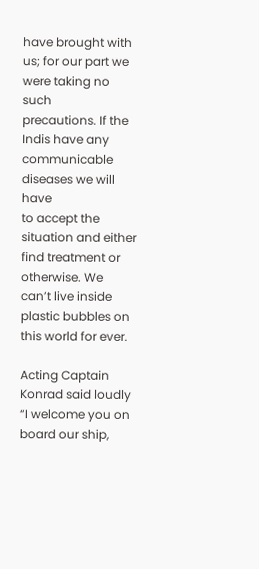have brought with us; for our part we were taking no such
precautions. If the Indis have any communicable diseases we will have
to accept the situation and either find treatment or otherwise. We
can’t live inside plastic bubbles on this world for ever.

Acting Captain Konrad said loudly “I welcome you on board our ship,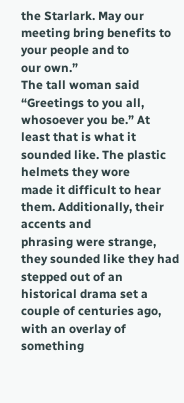the Starlark. May our meeting bring benefits to your people and to
our own.”
The tall woman said “Greetings to you all, whosoever you be.” At
least that is what it sounded like. The plastic helmets they wore
made it difficult to hear them. Additionally, their accents and
phrasing were strange, they sounded like they had stepped out of an
historical drama set a couple of centuries ago, with an overlay of
something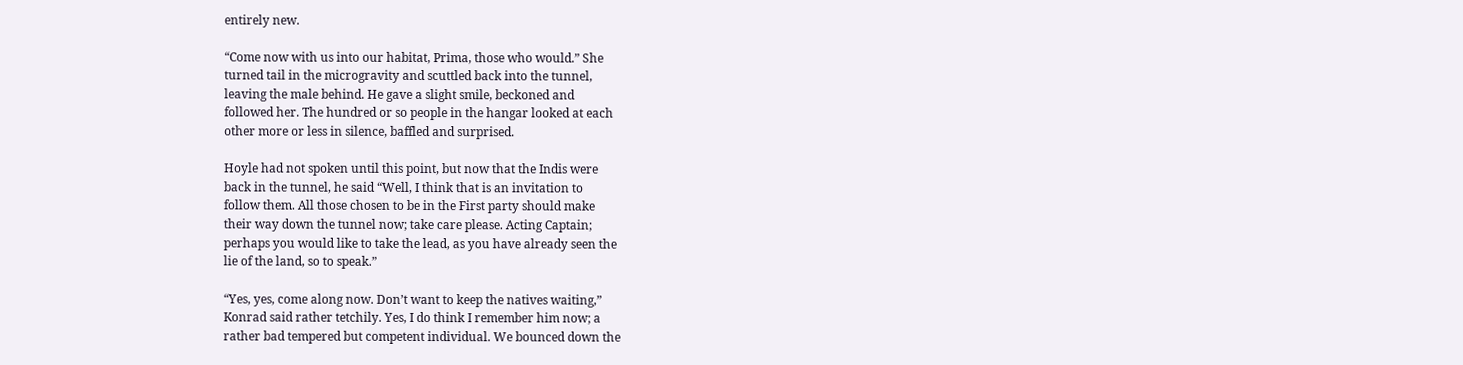entirely new.

“Come now with us into our habitat, Prima, those who would.” She
turned tail in the microgravity and scuttled back into the tunnel,
leaving the male behind. He gave a slight smile, beckoned and
followed her. The hundred or so people in the hangar looked at each
other more or less in silence, baffled and surprised.

Hoyle had not spoken until this point, but now that the Indis were
back in the tunnel, he said “Well, I think that is an invitation to
follow them. All those chosen to be in the First party should make
their way down the tunnel now; take care please. Acting Captain;
perhaps you would like to take the lead, as you have already seen the
lie of the land, so to speak.”

“Yes, yes, come along now. Don’t want to keep the natives waiting,”
Konrad said rather tetchily. Yes, I do think I remember him now; a
rather bad tempered but competent individual. We bounced down the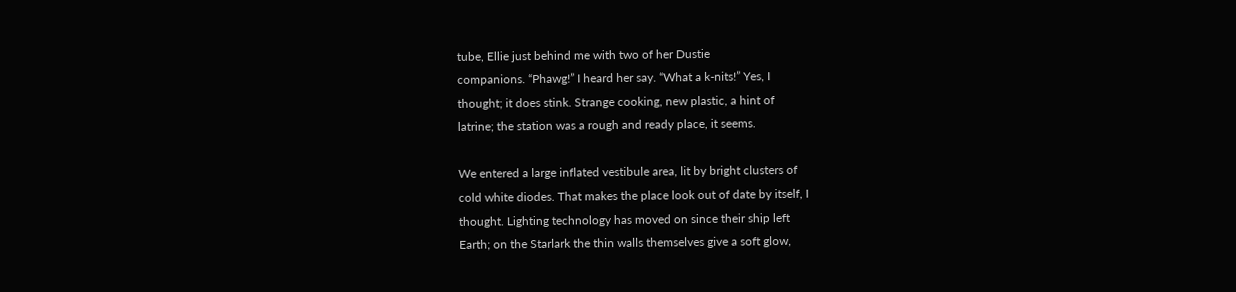tube, Ellie just behind me with two of her Dustie
companions. “Phawg!” I heard her say. “What a k-nits!” Yes, I
thought; it does stink. Strange cooking, new plastic, a hint of
latrine; the station was a rough and ready place, it seems.

We entered a large inflated vestibule area, lit by bright clusters of
cold white diodes. That makes the place look out of date by itself, I
thought. Lighting technology has moved on since their ship left
Earth; on the Starlark the thin walls themselves give a soft glow,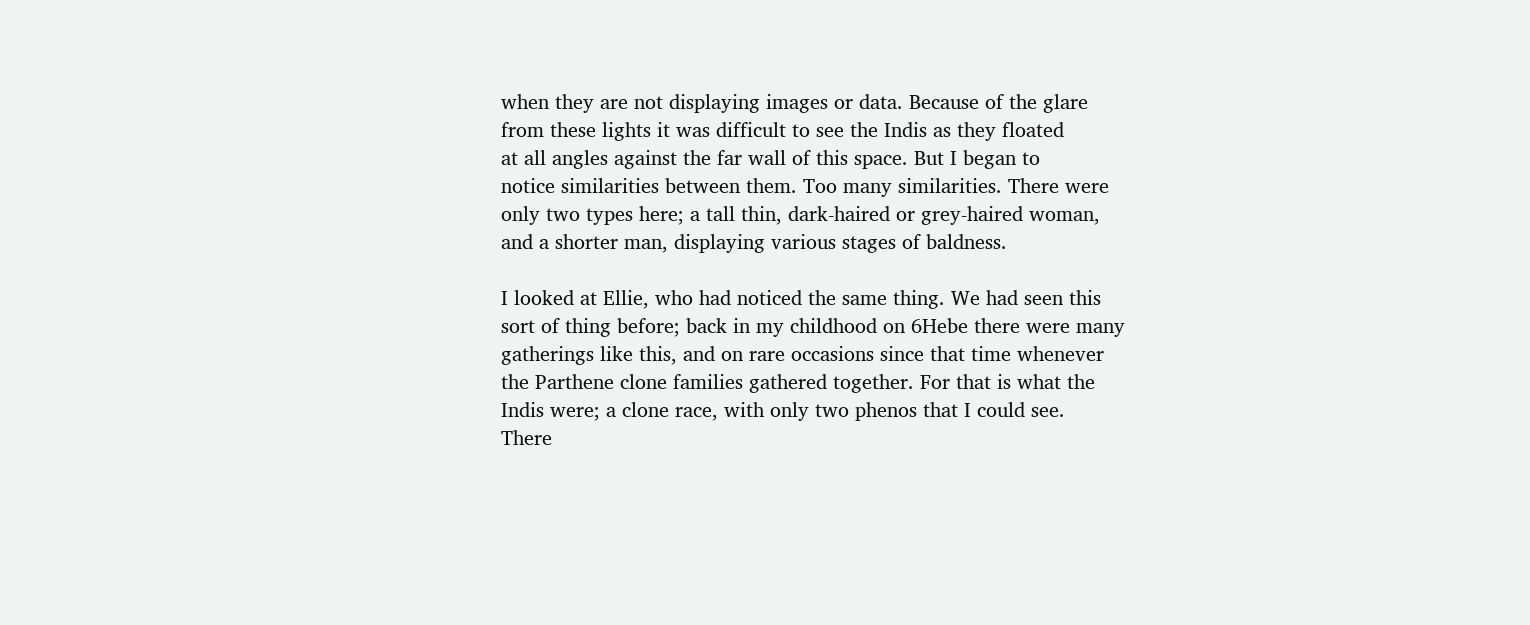when they are not displaying images or data. Because of the glare
from these lights it was difficult to see the Indis as they floated
at all angles against the far wall of this space. But I began to
notice similarities between them. Too many similarities. There were
only two types here; a tall thin, dark-haired or grey-haired woman,
and a shorter man, displaying various stages of baldness.

I looked at Ellie, who had noticed the same thing. We had seen this
sort of thing before; back in my childhood on 6Hebe there were many
gatherings like this, and on rare occasions since that time whenever
the Parthene clone families gathered together. For that is what the
Indis were; a clone race, with only two phenos that I could see.
There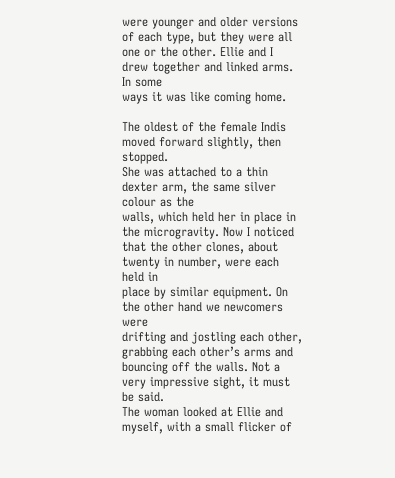were younger and older versions of each type, but they were all
one or the other. Ellie and I drew together and linked arms. In some
ways it was like coming home.

The oldest of the female Indis moved forward slightly, then stopped.
She was attached to a thin dexter arm, the same silver colour as the
walls, which held her in place in the microgravity. Now I noticed
that the other clones, about twenty in number, were each held in
place by similar equipment. On the other hand we newcomers were
drifting and jostling each other, grabbing each other’s arms and
bouncing off the walls. Not a very impressive sight, it must be said.
The woman looked at Ellie and myself, with a small flicker of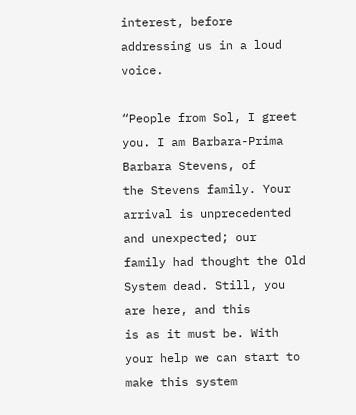interest, before addressing us in a loud voice.

“People from Sol, I greet you. I am Barbara-Prima Barbara Stevens, of
the Stevens family. Your arrival is unprecedented and unexpected; our
family had thought the Old System dead. Still, you are here, and this
is as it must be. With your help we can start to make this system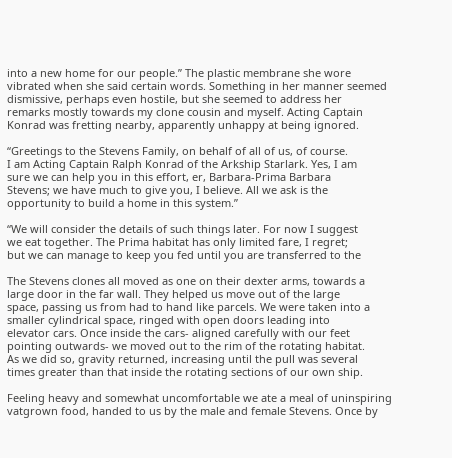into a new home for our people.” The plastic membrane she wore
vibrated when she said certain words. Something in her manner seemed
dismissive, perhaps even hostile, but she seemed to address her
remarks mostly towards my clone cousin and myself. Acting Captain
Konrad was fretting nearby, apparently unhappy at being ignored.

“Greetings to the Stevens Family, on behalf of all of us, of course.
I am Acting Captain Ralph Konrad of the Arkship Starlark. Yes, I am
sure we can help you in this effort, er, Barbara-Prima Barbara
Stevens; we have much to give you, I believe. All we ask is the
opportunity to build a home in this system.”

“We will consider the details of such things later. For now I suggest
we eat together. The Prima habitat has only limited fare, I regret;
but we can manage to keep you fed until you are transferred to the

The Stevens clones all moved as one on their dexter arms, towards a
large door in the far wall. They helped us move out of the large
space, passing us from had to hand like parcels. We were taken into a
smaller cylindrical space, ringed with open doors leading into
elevator cars. Once inside the cars- aligned carefully with our feet
pointing outwards- we moved out to the rim of the rotating habitat.
As we did so, gravity returned, increasing until the pull was several
times greater than that inside the rotating sections of our own ship.

Feeling heavy and somewhat uncomfortable we ate a meal of uninspiring
vatgrown food, handed to us by the male and female Stevens. Once by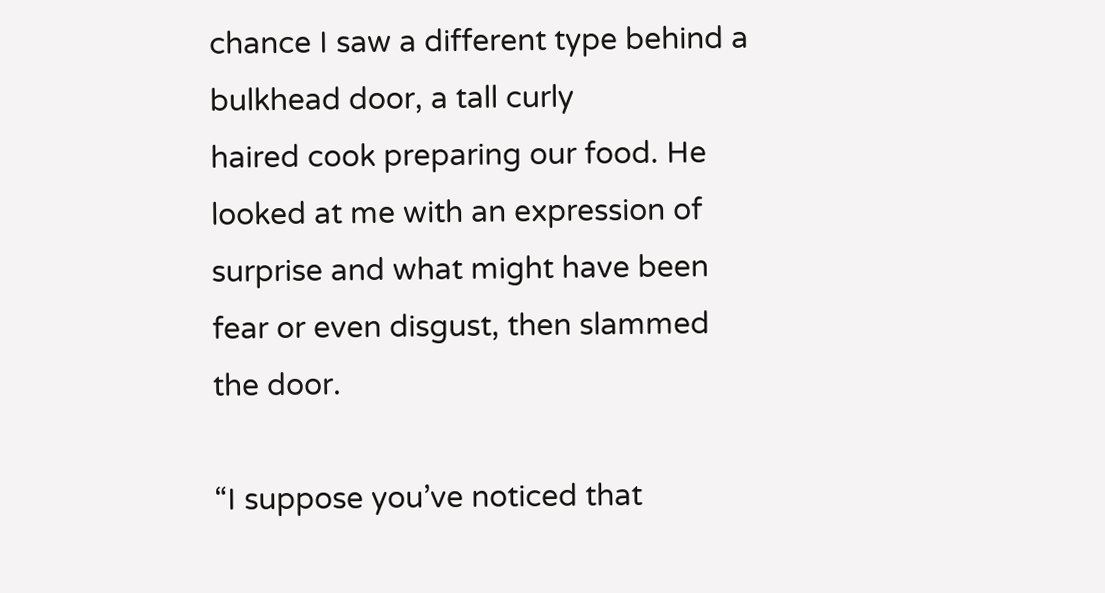chance I saw a different type behind a bulkhead door, a tall curly
haired cook preparing our food. He looked at me with an expression of
surprise and what might have been fear or even disgust, then slammed
the door.

“I suppose you’ve noticed that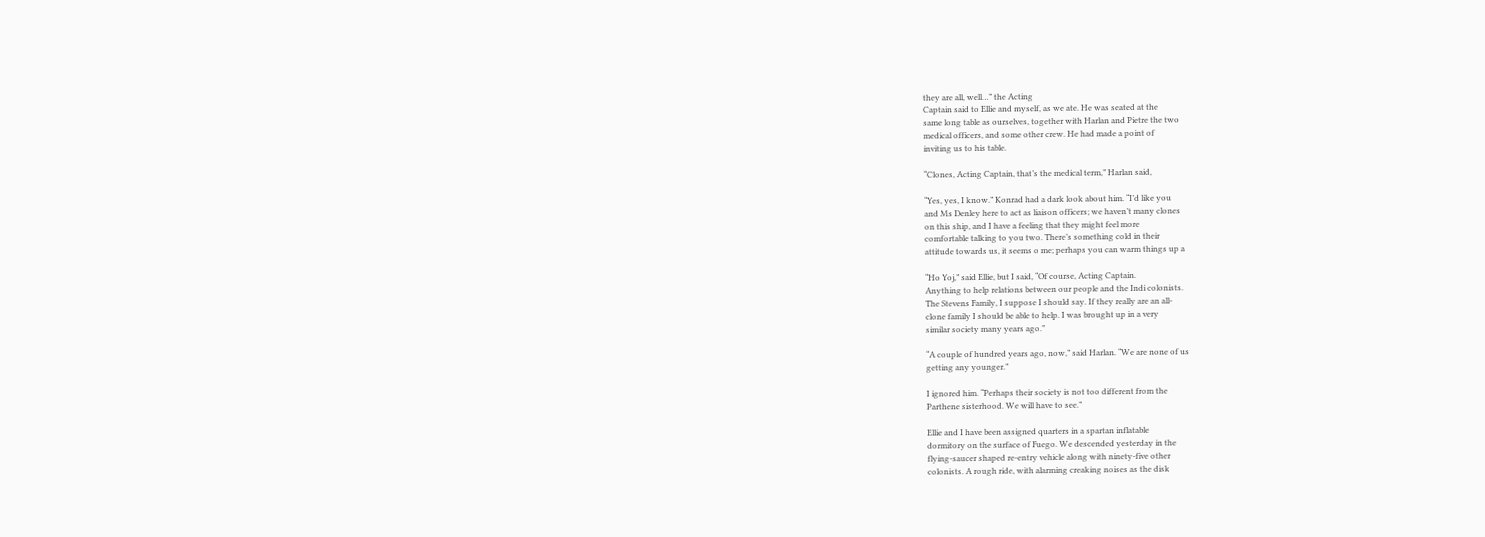they are all, well…” the Acting
Captain said to Ellie and myself, as we ate. He was seated at the
same long table as ourselves, together with Harlan and Pietre the two
medical officers, and some other crew. He had made a point of
inviting us to his table.

“Clones, Acting Captain, that’s the medical term,” Harlan said,

“Yes, yes, I know.” Konrad had a dark look about him. “I’d like you
and Ms Denley here to act as liaison officers; we haven’t many clones
on this ship, and I have a feeling that they might feel more
comfortable talking to you two. There’s something cold in their
attitude towards us, it seems o me; perhaps you can warm things up a

“Ho Yoj,” said Ellie, but I said, “Of course, Acting Captain.
Anything to help relations between our people and the Indi colonists.
The Stevens Family, I suppose I should say. If they really are an all-
clone family I should be able to help. I was brought up in a very
similar society many years ago.”

“A couple of hundred years ago, now,” said Harlan. “We are none of us
getting any younger.”

I ignored him. “Perhaps their society is not too different from the
Parthene sisterhood. We will have to see.”

Ellie and I have been assigned quarters in a spartan inflatable
dormitory on the surface of Fuego. We descended yesterday in the
flying-saucer shaped re-entry vehicle along with ninety-five other
colonists. A rough ride, with alarming creaking noises as the disk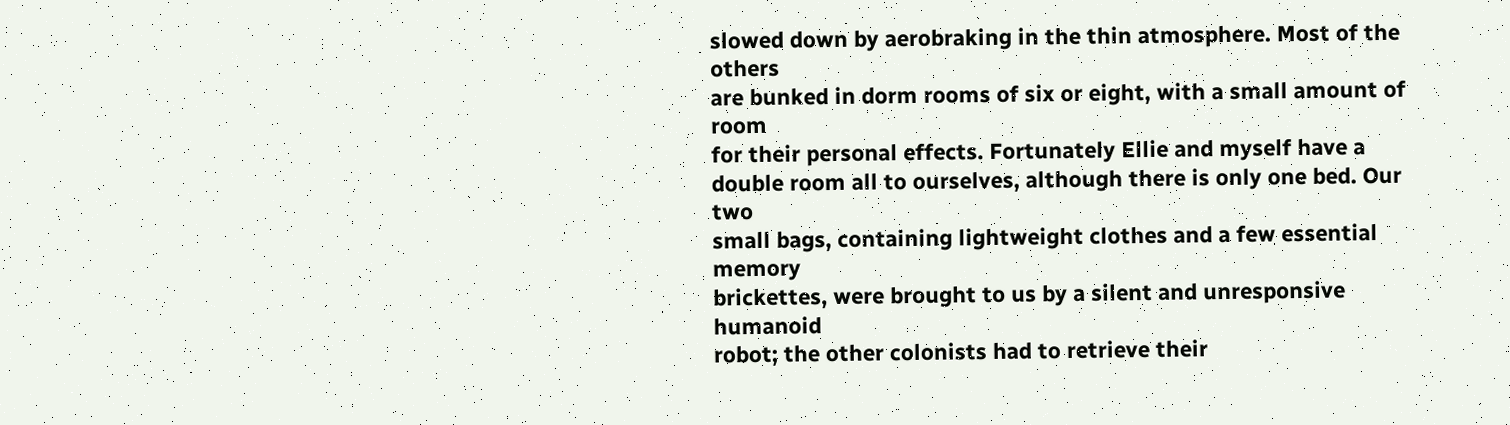slowed down by aerobraking in the thin atmosphere. Most of the others
are bunked in dorm rooms of six or eight, with a small amount of room
for their personal effects. Fortunately Ellie and myself have a
double room all to ourselves, although there is only one bed. Our two
small bags, containing lightweight clothes and a few essential memory
brickettes, were brought to us by a silent and unresponsive humanoid
robot; the other colonists had to retrieve their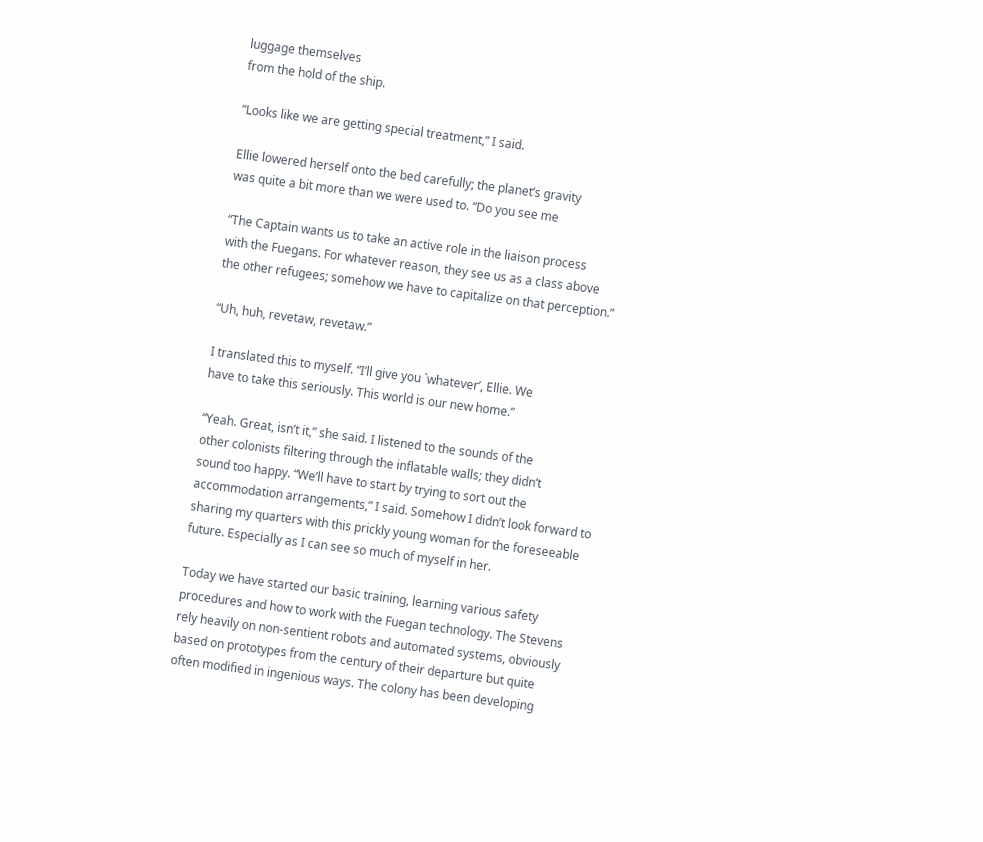luggage themselves
from the hold of the ship.

“Looks like we are getting special treatment,” I said.

Ellie lowered herself onto the bed carefully; the planet’s gravity
was quite a bit more than we were used to. “Do you see me

“The Captain wants us to take an active role in the liaison process
with the Fuegans. For whatever reason, they see us as a class above
the other refugees; somehow we have to capitalize on that perception.”

“Uh, huh, revetaw, revetaw.”

I translated this to myself. “I’ll give you `whatever’, Ellie. We
have to take this seriously. This world is our new home.”

“Yeah. Great, isn’t it,” she said. I listened to the sounds of the
other colonists filtering through the inflatable walls; they didn’t
sound too happy. “We’ll have to start by trying to sort out the
accommodation arrangements,” I said. Somehow I didn’t look forward to
sharing my quarters with this prickly young woman for the foreseeable
future. Especially as I can see so much of myself in her.

Today we have started our basic training, learning various safety
procedures and how to work with the Fuegan technology. The Stevens
rely heavily on non-sentient robots and automated systems, obviously
based on prototypes from the century of their departure but quite
often modified in ingenious ways. The colony has been developing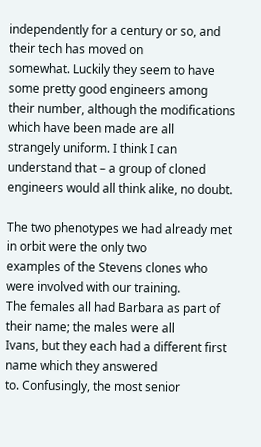independently for a century or so, and their tech has moved on
somewhat. Luckily they seem to have some pretty good engineers among
their number, although the modifications which have been made are all
strangely uniform. I think I can understand that – a group of cloned
engineers would all think alike, no doubt.

The two phenotypes we had already met in orbit were the only two
examples of the Stevens clones who were involved with our training.
The females all had Barbara as part of their name; the males were all
Ivans, but they each had a different first name which they answered
to. Confusingly, the most senior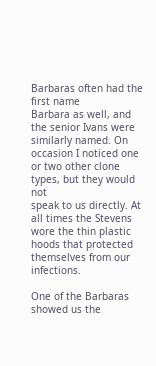Barbaras often had the first name
Barbara as well, and the senior Ivans were similarly named. On
occasion I noticed one or two other clone types, but they would not
speak to us directly. At all times the Stevens wore the thin plastic
hoods that protected themselves from our infections.

One of the Barbaras showed us the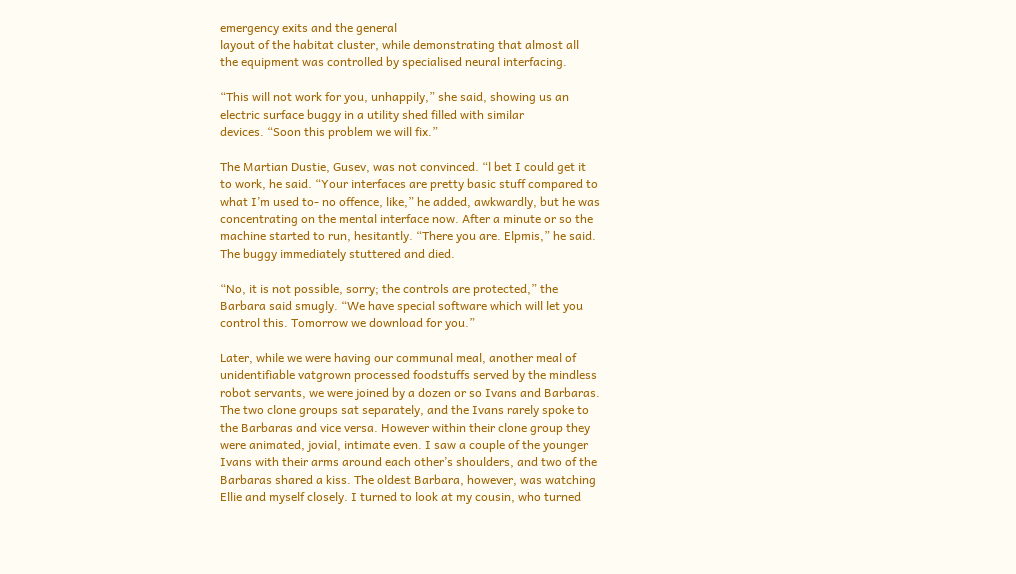emergency exits and the general
layout of the habitat cluster, while demonstrating that almost all
the equipment was controlled by specialised neural interfacing.

“This will not work for you, unhappily,” she said, showing us an
electric surface buggy in a utility shed filled with similar
devices. “Soon this problem we will fix.”

The Martian Dustie, Gusev, was not convinced. “l bet I could get it
to work, he said. “Your interfaces are pretty basic stuff compared to
what I’m used to- no offence, like,” he added, awkwardly, but he was
concentrating on the mental interface now. After a minute or so the
machine started to run, hesitantly. “There you are. Elpmis,” he said.
The buggy immediately stuttered and died.

“No, it is not possible, sorry; the controls are protected,” the
Barbara said smugly. “We have special software which will let you
control this. Tomorrow we download for you.”

Later, while we were having our communal meal, another meal of
unidentifiable vatgrown processed foodstuffs served by the mindless
robot servants, we were joined by a dozen or so Ivans and Barbaras.
The two clone groups sat separately, and the Ivans rarely spoke to
the Barbaras and vice versa. However within their clone group they
were animated, jovial, intimate even. I saw a couple of the younger
Ivans with their arms around each other’s shoulders, and two of the
Barbaras shared a kiss. The oldest Barbara, however, was watching
Ellie and myself closely. I turned to look at my cousin, who turned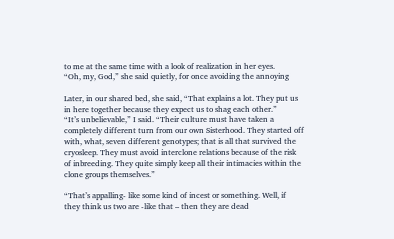to me at the same time with a look of realization in her eyes.
“Oh, my, God,” she said quietly, for once avoiding the annoying

Later, in our shared bed, she said, “That explains a lot. They put us
in here together because they expect us to shag each other.”
“It’s unbelievable,” I said. “Their culture must have taken a
completely different turn from our own Sisterhood. They started off
with, what, seven different genotypes; that is all that survived the
cryosleep. They must avoid interclone relations because of the risk
of inbreeding. They quite simply keep all their intimacies within the
clone groups themselves.”

“That’s appalling- like some kind of incest or something. Well, if
they think us two are -like that – then they are dead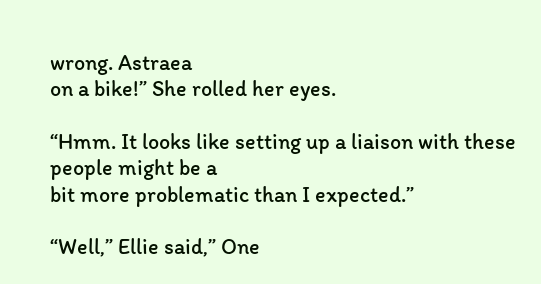wrong. Astraea
on a bike!” She rolled her eyes.

“Hmm. It looks like setting up a liaison with these people might be a
bit more problematic than I expected.”

“Well,” Ellie said,” One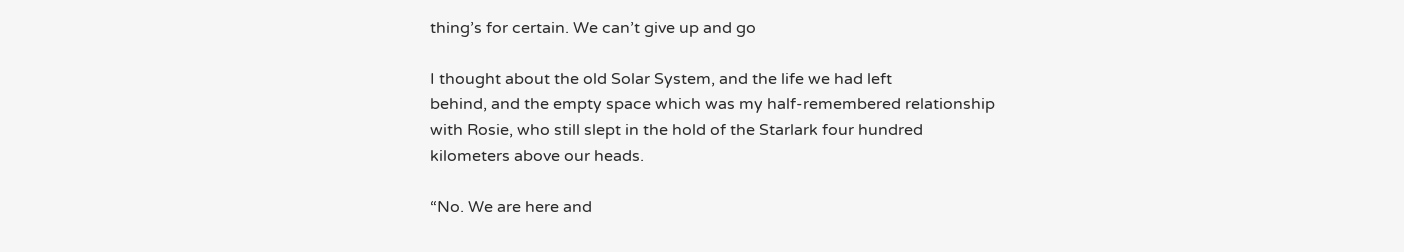thing’s for certain. We can’t give up and go

I thought about the old Solar System, and the life we had left
behind, and the empty space which was my half-remembered relationship
with Rosie, who still slept in the hold of the Starlark four hundred
kilometers above our heads.

“No. We are here and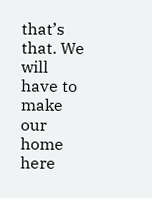that’s that. We will have to make our home here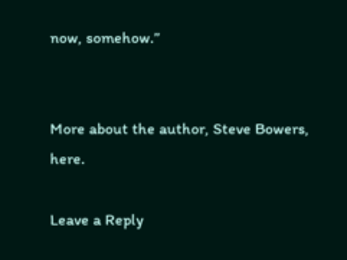now, somehow.”


More about the author, Steve Bowers, here.

Leave a Reply